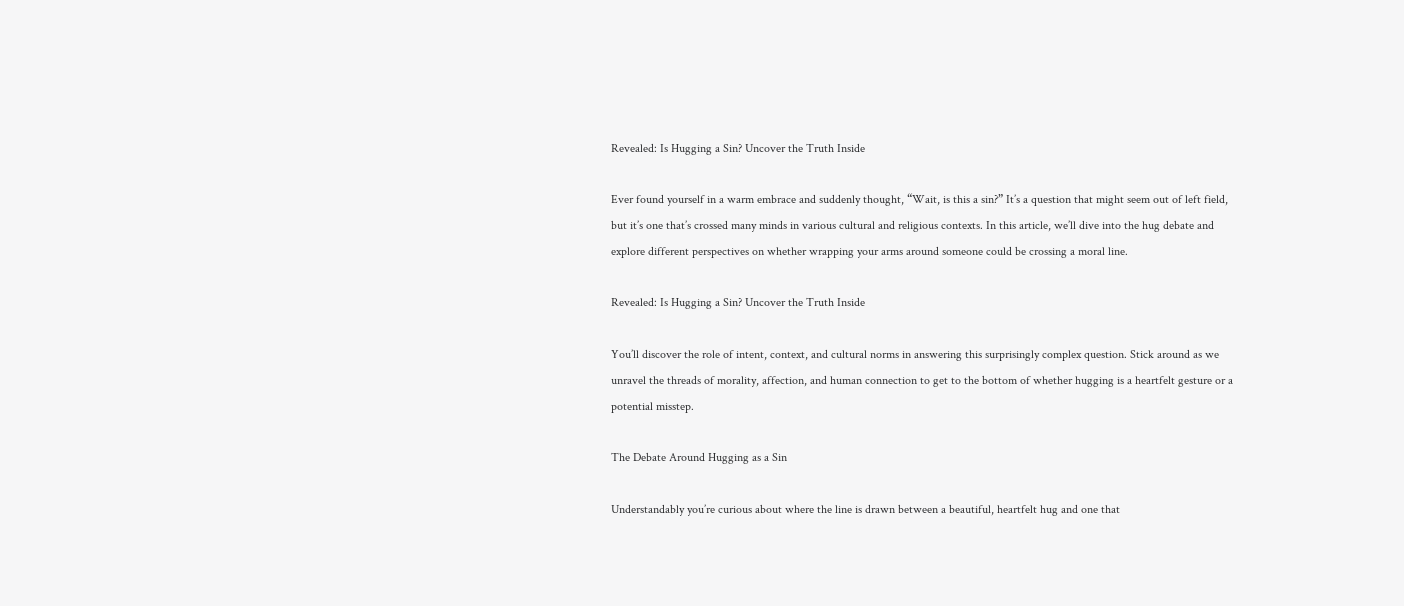Revealed: Is Hugging a Sin? Uncover the Truth Inside

Ever found yourself in a warm embrace and suddenly thought, “Wait, is this a sin?” It’s a question that might seem out of left field, but it’s one that’s crossed many minds in various cultural and religious contexts. In this article, we’ll dive into the hug debate and explore different perspectives on whether wrapping your arms around someone could be crossing a moral line.

Revealed: Is Hugging a Sin? Uncover the Truth Inside

You’ll discover the role of intent, context, and cultural norms in answering this surprisingly complex question. Stick around as we unravel the threads of morality, affection, and human connection to get to the bottom of whether hugging is a heartfelt gesture or a potential misstep.

The Debate Around Hugging as a Sin

Understandably you’re curious about where the line is drawn between a beautiful, heartfelt hug and one that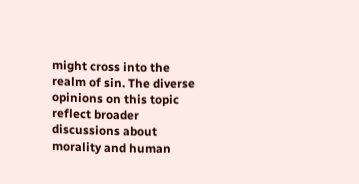might cross into the realm of sin. The diverse opinions on this topic reflect broader discussions about morality and human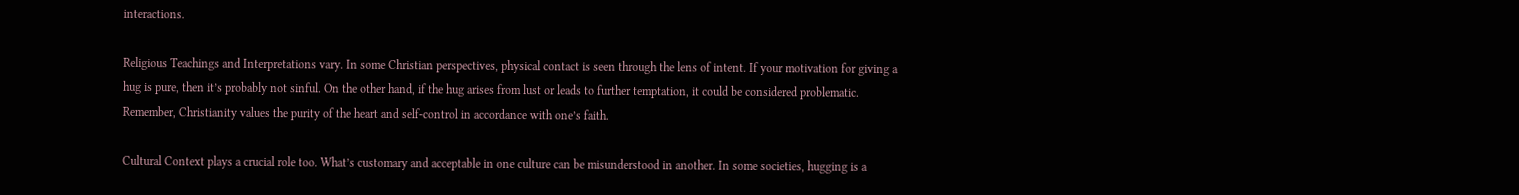interactions.

Religious Teachings and Interpretations vary. In some Christian perspectives, physical contact is seen through the lens of intent. If your motivation for giving a hug is pure, then it’s probably not sinful. On the other hand, if the hug arises from lust or leads to further temptation, it could be considered problematic. Remember, Christianity values the purity of the heart and self-control in accordance with one’s faith.

Cultural Context plays a crucial role too. What’s customary and acceptable in one culture can be misunderstood in another. In some societies, hugging is a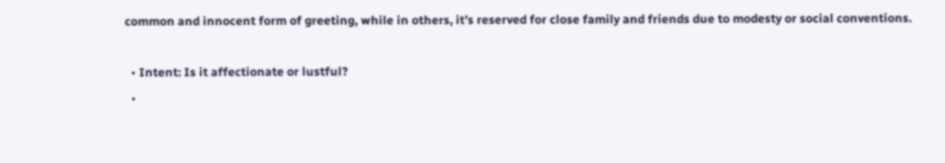common and innocent form of greeting, while in others, it’s reserved for close family and friends due to modesty or social conventions.

  • Intent: Is it affectionate or lustful?
  •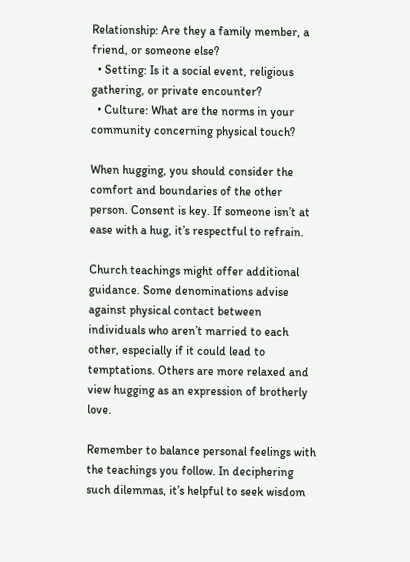Relationship: Are they a family member, a friend, or someone else?
  • Setting: Is it a social event, religious gathering, or private encounter?
  • Culture: What are the norms in your community concerning physical touch?

When hugging, you should consider the comfort and boundaries of the other person. Consent is key. If someone isn’t at ease with a hug, it’s respectful to refrain.

Church teachings might offer additional guidance. Some denominations advise against physical contact between individuals who aren’t married to each other, especially if it could lead to temptations. Others are more relaxed and view hugging as an expression of brotherly love.

Remember to balance personal feelings with the teachings you follow. In deciphering such dilemmas, it’s helpful to seek wisdom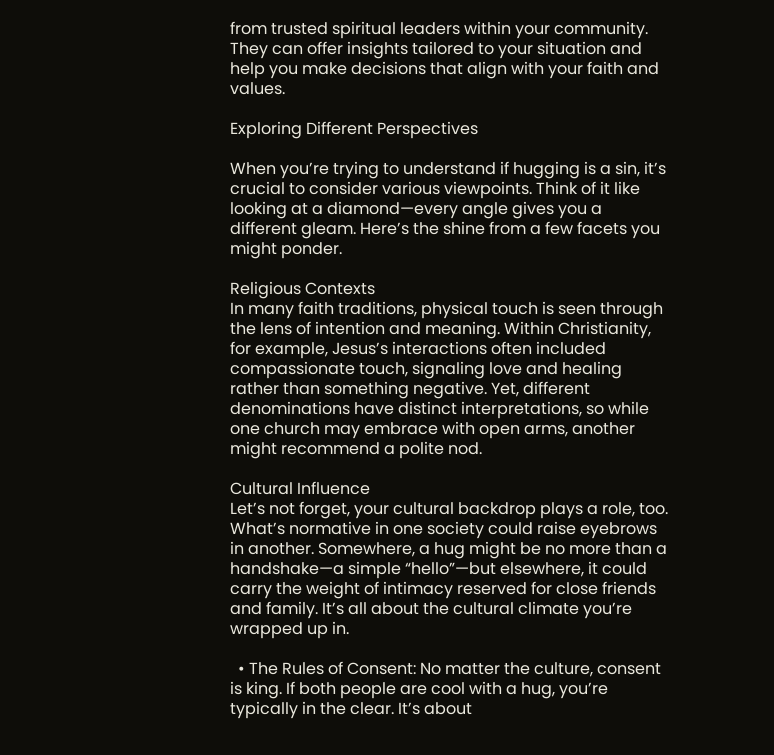from trusted spiritual leaders within your community. They can offer insights tailored to your situation and help you make decisions that align with your faith and values.

Exploring Different Perspectives

When you’re trying to understand if hugging is a sin, it’s crucial to consider various viewpoints. Think of it like looking at a diamond—every angle gives you a different gleam. Here’s the shine from a few facets you might ponder.

Religious Contexts
In many faith traditions, physical touch is seen through the lens of intention and meaning. Within Christianity, for example, Jesus’s interactions often included compassionate touch, signaling love and healing rather than something negative. Yet, different denominations have distinct interpretations, so while one church may embrace with open arms, another might recommend a polite nod.

Cultural Influence
Let’s not forget, your cultural backdrop plays a role, too. What’s normative in one society could raise eyebrows in another. Somewhere, a hug might be no more than a handshake—a simple “hello”—but elsewhere, it could carry the weight of intimacy reserved for close friends and family. It’s all about the cultural climate you’re wrapped up in.

  • The Rules of Consent: No matter the culture, consent is king. If both people are cool with a hug, you’re typically in the clear. It’s about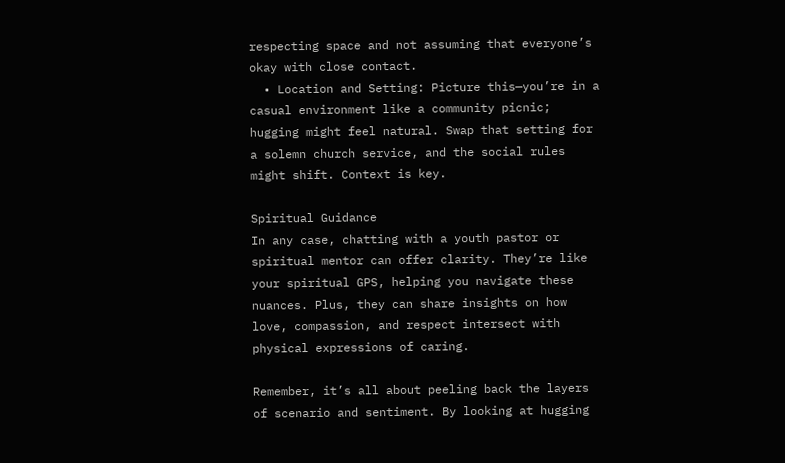respecting space and not assuming that everyone’s okay with close contact.
  • Location and Setting: Picture this—you’re in a casual environment like a community picnic; hugging might feel natural. Swap that setting for a solemn church service, and the social rules might shift. Context is key.

Spiritual Guidance
In any case, chatting with a youth pastor or spiritual mentor can offer clarity. They’re like your spiritual GPS, helping you navigate these nuances. Plus, they can share insights on how love, compassion, and respect intersect with physical expressions of caring.

Remember, it’s all about peeling back the layers of scenario and sentiment. By looking at hugging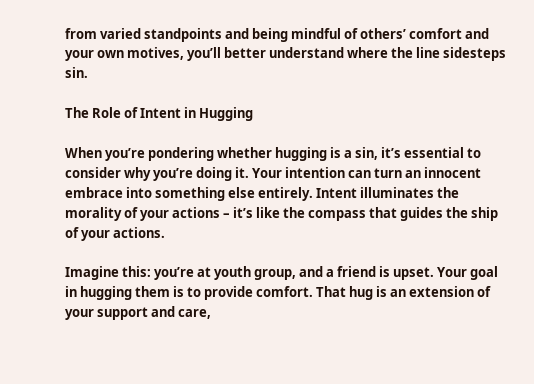from varied standpoints and being mindful of others’ comfort and your own motives, you’ll better understand where the line sidesteps sin.

The Role of Intent in Hugging

When you’re pondering whether hugging is a sin, it’s essential to consider why you’re doing it. Your intention can turn an innocent embrace into something else entirely. Intent illuminates the morality of your actions – it’s like the compass that guides the ship of your actions.

Imagine this: you’re at youth group, and a friend is upset. Your goal in hugging them is to provide comfort. That hug is an extension of your support and care,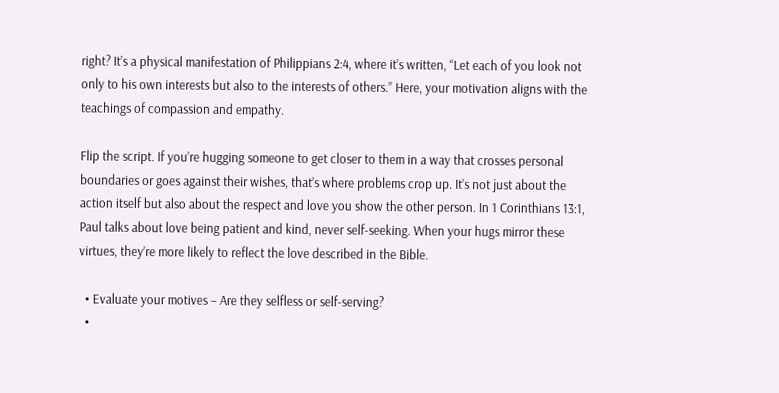right? It’s a physical manifestation of Philippians 2:4, where it’s written, “Let each of you look not only to his own interests but also to the interests of others.” Here, your motivation aligns with the teachings of compassion and empathy.

Flip the script. If you’re hugging someone to get closer to them in a way that crosses personal boundaries or goes against their wishes, that’s where problems crop up. It’s not just about the action itself but also about the respect and love you show the other person. In 1 Corinthians 13:1, Paul talks about love being patient and kind, never self-seeking. When your hugs mirror these virtues, they’re more likely to reflect the love described in the Bible.

  • Evaluate your motives – Are they selfless or self-serving?
  •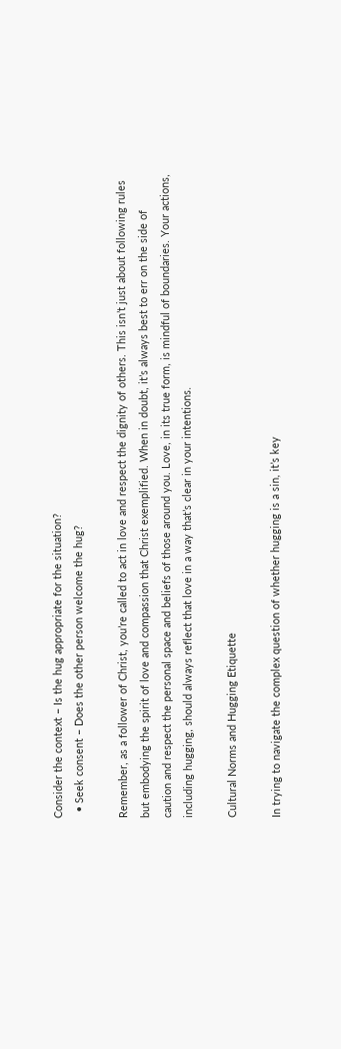Consider the context – Is the hug appropriate for the situation?
  • Seek consent – Does the other person welcome the hug?

Remember, as a follower of Christ, you’re called to act in love and respect the dignity of others. This isn’t just about following rules but embodying the spirit of love and compassion that Christ exemplified. When in doubt, it’s always best to err on the side of caution and respect the personal space and beliefs of those around you. Love, in its true form, is mindful of boundaries. Your actions, including hugging, should always reflect that love in a way that’s clear in your intentions.

Cultural Norms and Hugging Etiquette

In trying to navigate the complex question of whether hugging is a sin, it’s key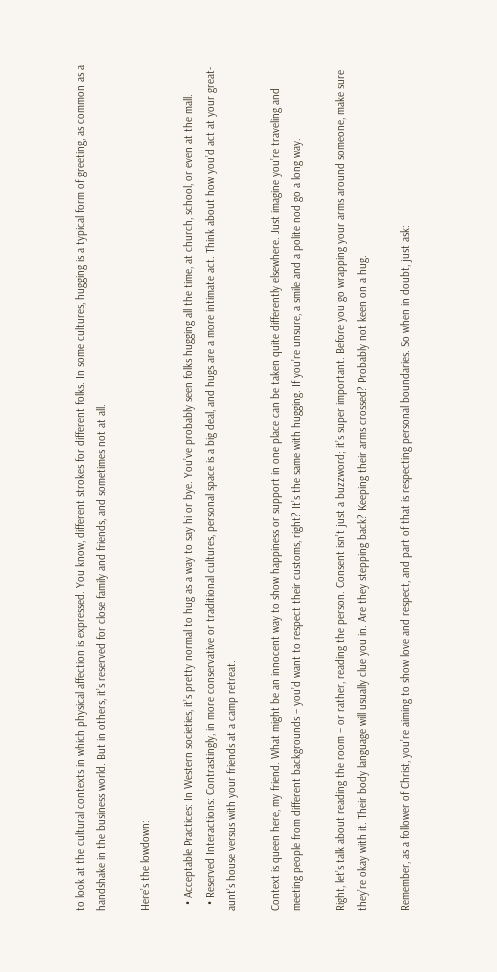to look at the cultural contexts in which physical affection is expressed. You know, different strokes for different folks. In some cultures, hugging is a typical form of greeting, as common as a handshake in the business world. But in others, it’s reserved for close family and friends, and sometimes not at all.

Here’s the lowdown:

  • Acceptable Practices: In Western societies, it’s pretty normal to hug as a way to say hi or bye. You’ve probably seen folks hugging all the time, at church, school, or even at the mall.
  • Reserved Interactions: Contrastingly, in more conservative or traditional cultures, personal space is a big deal, and hugs are a more intimate act. Think about how you’d act at your great-aunt’s house versus with your friends at a camp retreat.

Context is queen here, my friend. What might be an innocent way to show happiness or support in one place can be taken quite differently elsewhere. Just imagine you’re traveling and meeting people from different backgrounds – you’d want to respect their customs, right? It’s the same with hugging. If you’re unsure, a smile and a polite nod go a long way.

Right, let’s talk about reading the room – or rather, reading the person. Consent isn’t just a buzzword; it’s super important. Before you go wrapping your arms around someone, make sure they’re okay with it. Their body language will usually clue you in. Are they stepping back? Keeping their arms crossed? Probably not keen on a hug.

Remember, as a follower of Christ, you’re aiming to show love and respect, and part of that is respecting personal boundaries. So when in doubt, just ask: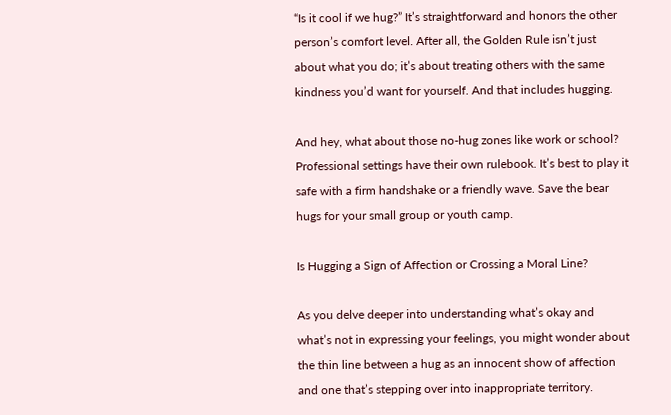“Is it cool if we hug?” It’s straightforward and honors the other person’s comfort level. After all, the Golden Rule isn’t just about what you do; it’s about treating others with the same kindness you’d want for yourself. And that includes hugging.

And hey, what about those no-hug zones like work or school? Professional settings have their own rulebook. It’s best to play it safe with a firm handshake or a friendly wave. Save the bear hugs for your small group or youth camp.

Is Hugging a Sign of Affection or Crossing a Moral Line?

As you delve deeper into understanding what’s okay and what’s not in expressing your feelings, you might wonder about the thin line between a hug as an innocent show of affection and one that’s stepping over into inappropriate territory.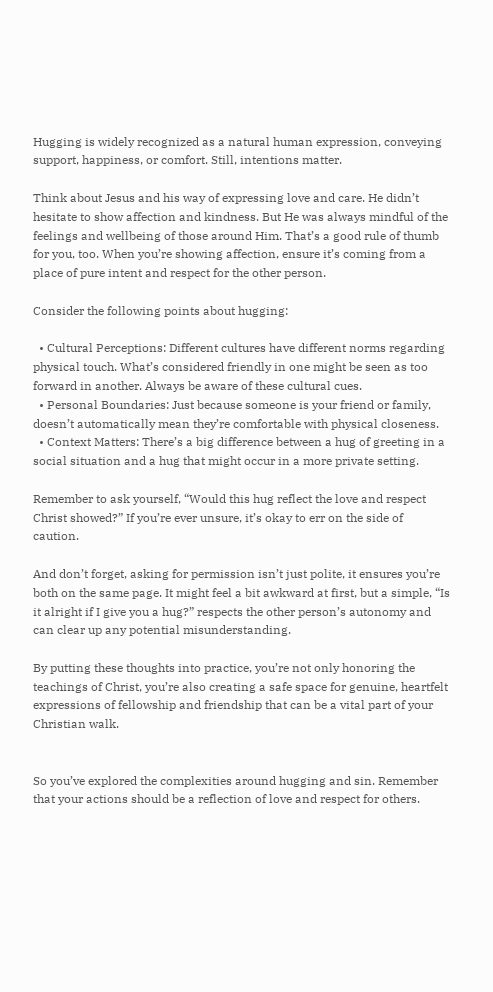Hugging is widely recognized as a natural human expression, conveying support, happiness, or comfort. Still, intentions matter.

Think about Jesus and his way of expressing love and care. He didn’t hesitate to show affection and kindness. But He was always mindful of the feelings and wellbeing of those around Him. That’s a good rule of thumb for you, too. When you’re showing affection, ensure it’s coming from a place of pure intent and respect for the other person.

Consider the following points about hugging:

  • Cultural Perceptions: Different cultures have different norms regarding physical touch. What’s considered friendly in one might be seen as too forward in another. Always be aware of these cultural cues.
  • Personal Boundaries: Just because someone is your friend or family, doesn’t automatically mean they’re comfortable with physical closeness.
  • Context Matters: There’s a big difference between a hug of greeting in a social situation and a hug that might occur in a more private setting.

Remember to ask yourself, “Would this hug reflect the love and respect Christ showed?” If you’re ever unsure, it’s okay to err on the side of caution.

And don’t forget, asking for permission isn’t just polite, it ensures you’re both on the same page. It might feel a bit awkward at first, but a simple, “Is it alright if I give you a hug?” respects the other person’s autonomy and can clear up any potential misunderstanding.

By putting these thoughts into practice, you’re not only honoring the teachings of Christ, you’re also creating a safe space for genuine, heartfelt expressions of fellowship and friendship that can be a vital part of your Christian walk.


So you’ve explored the complexities around hugging and sin. Remember that your actions should be a reflection of love and respect for others.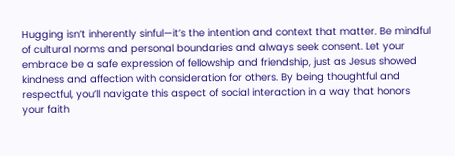Hugging isn’t inherently sinful—it’s the intention and context that matter. Be mindful of cultural norms and personal boundaries and always seek consent. Let your embrace be a safe expression of fellowship and friendship, just as Jesus showed kindness and affection with consideration for others. By being thoughtful and respectful, you’ll navigate this aspect of social interaction in a way that honors your faith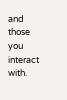and those you interact with.